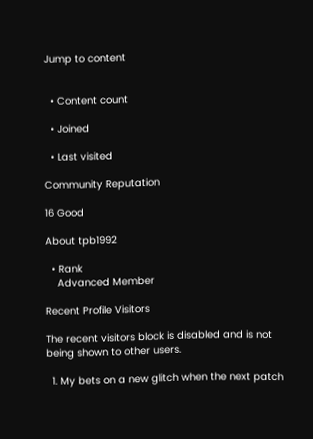Jump to content


  • Content count

  • Joined

  • Last visited

Community Reputation

16 Good

About tpb1992

  • Rank
    Advanced Member

Recent Profile Visitors

The recent visitors block is disabled and is not being shown to other users.

  1. My bets on a new glitch when the next patch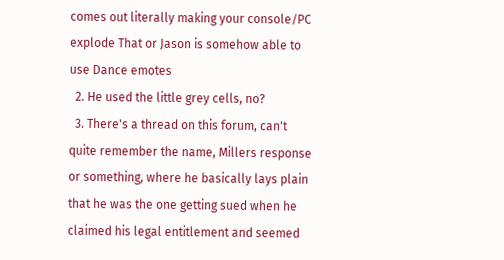comes out literally making your console/PC explode That or Jason is somehow able to use Dance emotes
  2. He used the little grey cells, no?
  3. There's a thread on this forum, can't quite remember the name, Millers response or something, where he basically lays plain that he was the one getting sued when he claimed his legal entitlement and seemed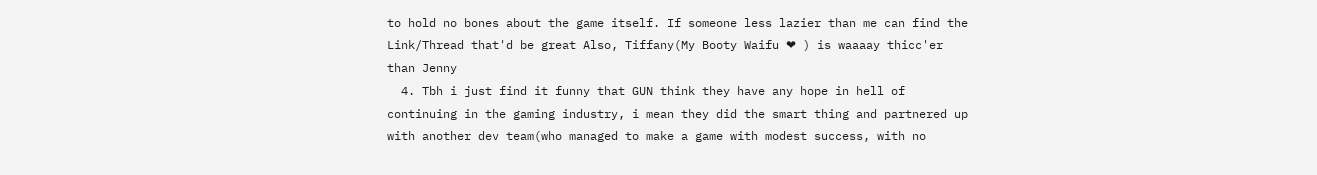to hold no bones about the game itself. If someone less lazier than me can find the Link/Thread that'd be great Also, Tiffany(My Booty Waifu ❤ ) is waaaay thicc'er than Jenny
  4. Tbh i just find it funny that GUN think they have any hope in hell of continuing in the gaming industry, i mean they did the smart thing and partnered up with another dev team(who managed to make a game with modest success, with no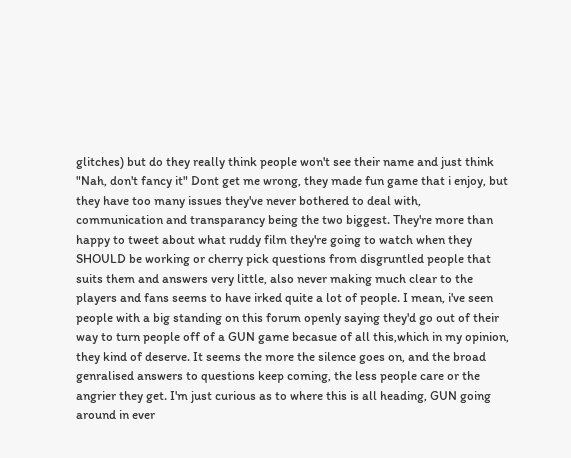glitches) but do they really think people won't see their name and just think "Nah, don't fancy it" Dont get me wrong, they made fun game that i enjoy, but they have too many issues they've never bothered to deal with, communication and transparancy being the two biggest. They're more than happy to tweet about what ruddy film they're going to watch when they SHOULD be working or cherry pick questions from disgruntled people that suits them and answers very little, also never making much clear to the players and fans seems to have irked quite a lot of people. I mean, i've seen people with a big standing on this forum openly saying they'd go out of their way to turn people off of a GUN game becasue of all this,which in my opinion, they kind of deserve. It seems the more the silence goes on, and the broad genralised answers to questions keep coming, the less people care or the angrier they get. I'm just curious as to where this is all heading, GUN going around in ever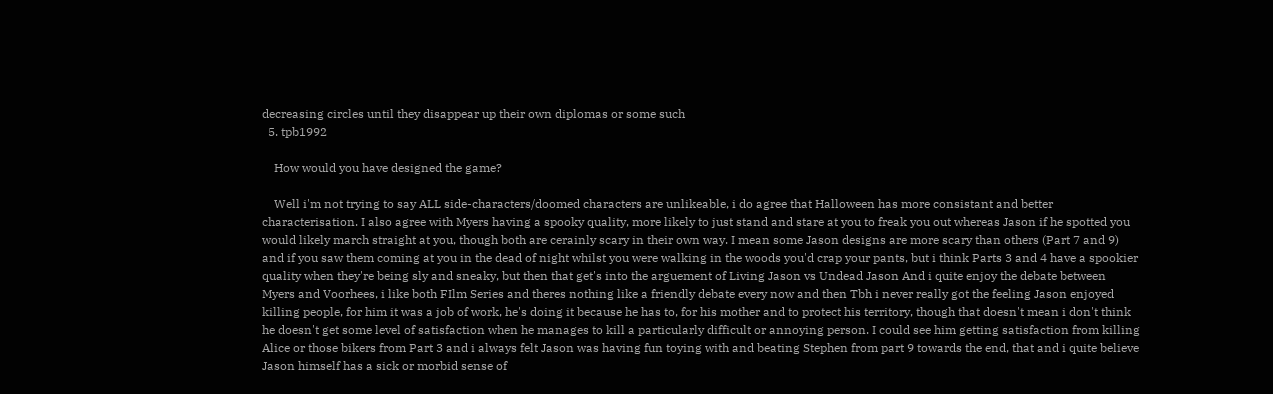decreasing circles until they disappear up their own diplomas or some such
  5. tpb1992

    How would you have designed the game?

    Well i'm not trying to say ALL side-characters/doomed characters are unlikeable, i do agree that Halloween has more consistant and better characterisation. I also agree with Myers having a spooky quality, more likely to just stand and stare at you to freak you out whereas Jason if he spotted you would likely march straight at you, though both are cerainly scary in their own way. I mean some Jason designs are more scary than others (Part 7 and 9) and if you saw them coming at you in the dead of night whilst you were walking in the woods you'd crap your pants, but i think Parts 3 and 4 have a spookier quality when they're being sly and sneaky, but then that get's into the arguement of Living Jason vs Undead Jason And i quite enjoy the debate between Myers and Voorhees, i like both FIlm Series and theres nothing like a friendly debate every now and then Tbh i never really got the feeling Jason enjoyed killing people, for him it was a job of work, he's doing it because he has to, for his mother and to protect his territory, though that doesn't mean i don't think he doesn't get some level of satisfaction when he manages to kill a particularly difficult or annoying person. I could see him getting satisfaction from killing Alice or those bikers from Part 3 and i always felt Jason was having fun toying with and beating Stephen from part 9 towards the end, that and i quite believe Jason himself has a sick or morbid sense of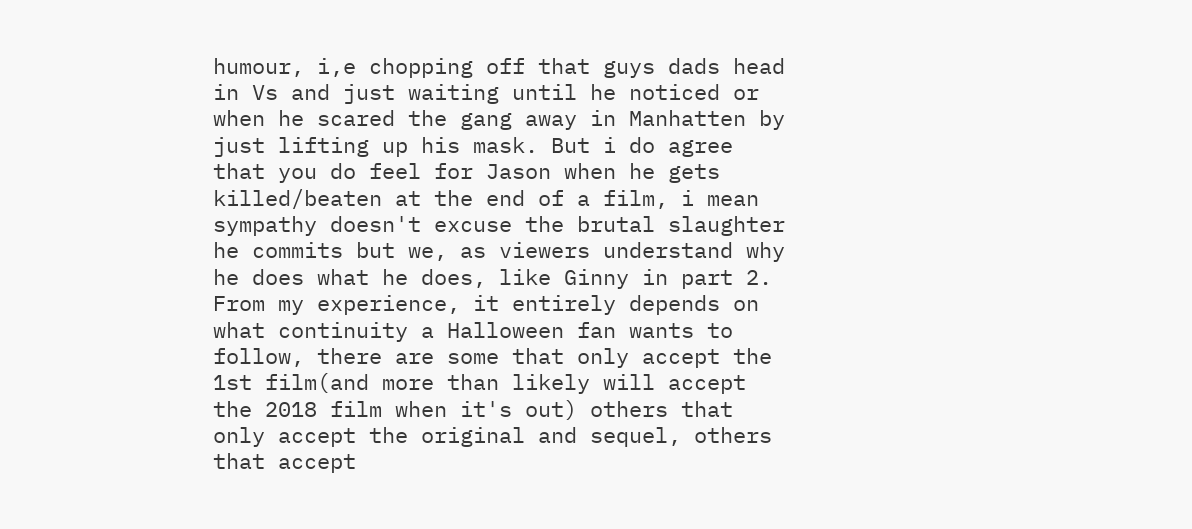humour, i,e chopping off that guys dads head in Vs and just waiting until he noticed or when he scared the gang away in Manhatten by just lifting up his mask. But i do agree that you do feel for Jason when he gets killed/beaten at the end of a film, i mean sympathy doesn't excuse the brutal slaughter he commits but we, as viewers understand why he does what he does, like Ginny in part 2. From my experience, it entirely depends on what continuity a Halloween fan wants to follow, there are some that only accept the 1st film(and more than likely will accept the 2018 film when it's out) others that only accept the original and sequel, others that accept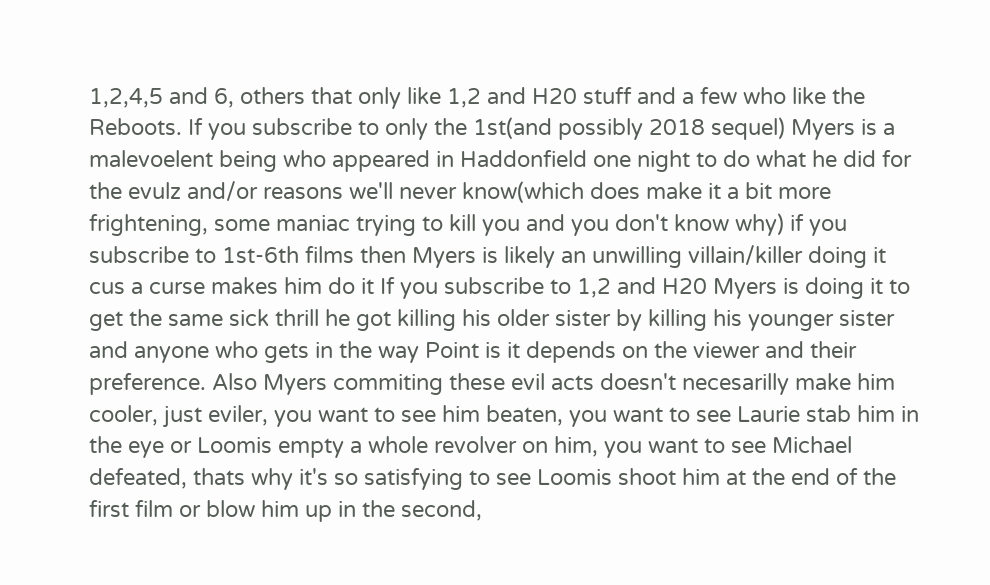1,2,4,5 and 6, others that only like 1,2 and H20 stuff and a few who like the Reboots. If you subscribe to only the 1st(and possibly 2018 sequel) Myers is a malevoelent being who appeared in Haddonfield one night to do what he did for the evulz and/or reasons we'll never know(which does make it a bit more frightening, some maniac trying to kill you and you don't know why) if you subscribe to 1st-6th films then Myers is likely an unwilling villain/killer doing it cus a curse makes him do it If you subscribe to 1,2 and H20 Myers is doing it to get the same sick thrill he got killing his older sister by killing his younger sister and anyone who gets in the way Point is it depends on the viewer and their preference. Also Myers commiting these evil acts doesn't necesarilly make him cooler, just eviler, you want to see him beaten, you want to see Laurie stab him in the eye or Loomis empty a whole revolver on him, you want to see Michael defeated, thats why it's so satisfying to see Loomis shoot him at the end of the first film or blow him up in the second,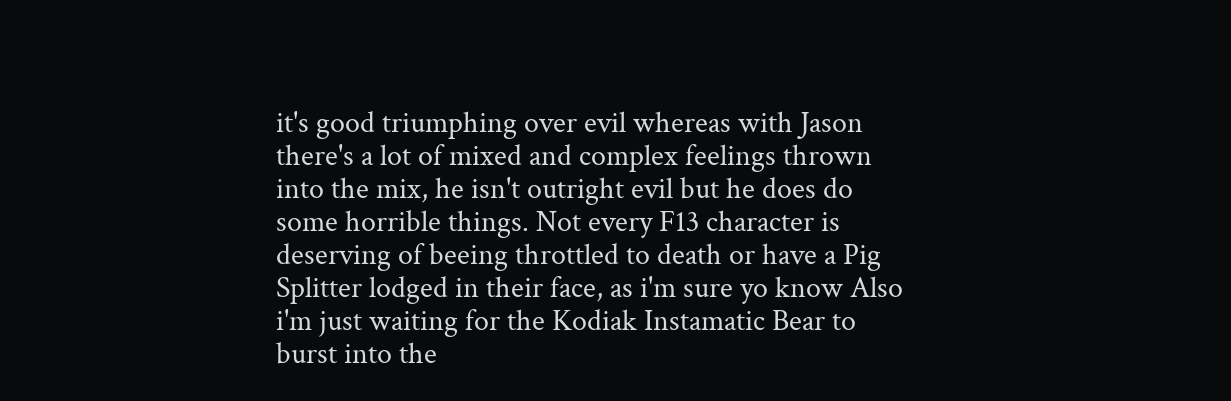it's good triumphing over evil whereas with Jason there's a lot of mixed and complex feelings thrown into the mix, he isn't outright evil but he does do some horrible things. Not every F13 character is deserving of beeing throttled to death or have a Pig Splitter lodged in their face, as i'm sure yo know Also i'm just waiting for the Kodiak Instamatic Bear to burst into the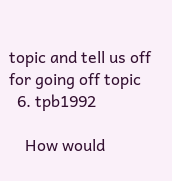topic and tell us off for going off topic
  6. tpb1992

    How would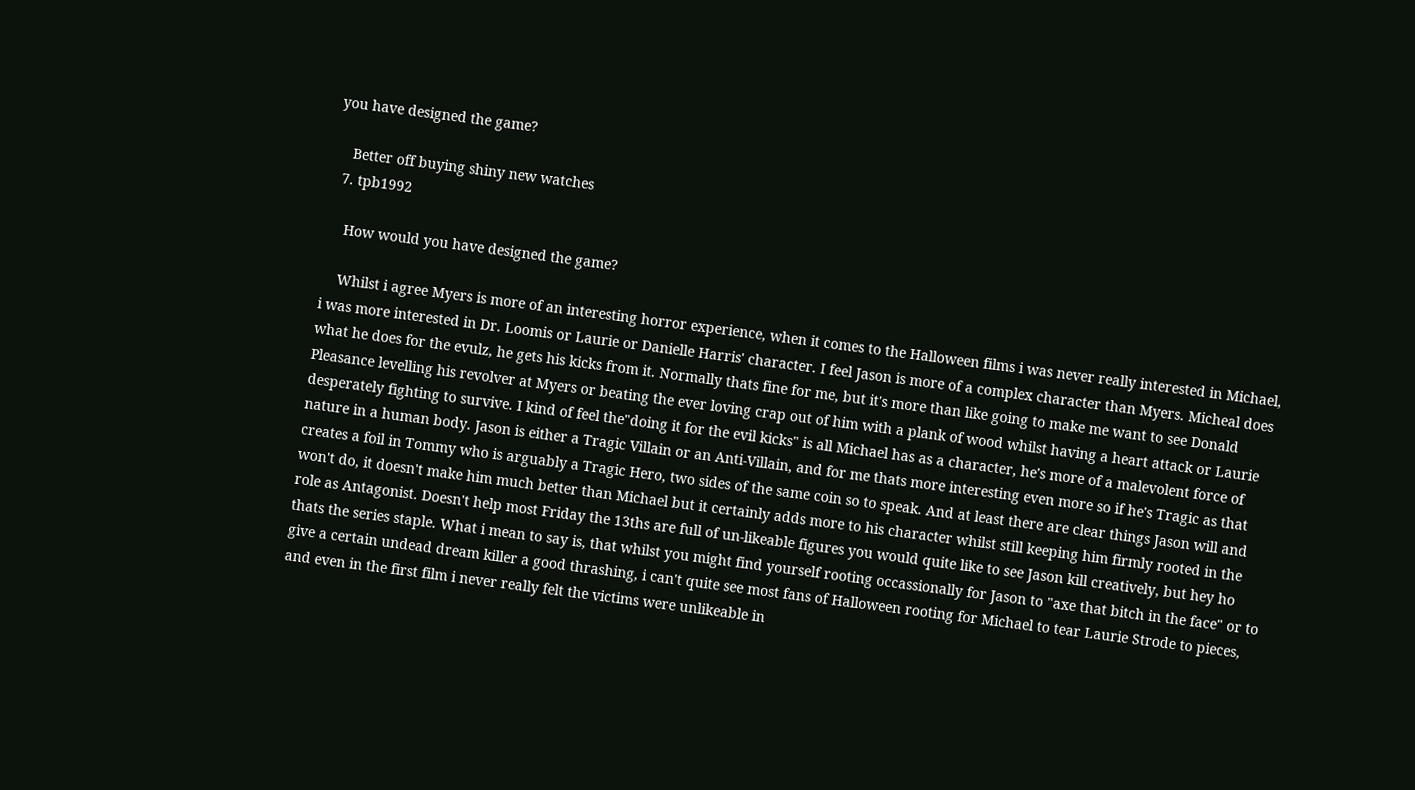you have designed the game?

    Better off buying shiny new watches
  7. tpb1992

    How would you have designed the game?

    Whilst i agree Myers is more of an interesting horror experience, when it comes to the Halloween films i was never really interested in Michael, i was more interested in Dr. Loomis or Laurie or Danielle Harris' character. I feel Jason is more of a complex character than Myers. Micheal does what he does for the evulz, he gets his kicks from it. Normally thats fine for me, but it's more than like going to make me want to see Donald Pleasance levelling his revolver at Myers or beating the ever loving crap out of him with a plank of wood whilst having a heart attack or Laurie desperately fighting to survive. I kind of feel the"doing it for the evil kicks" is all Michael has as a character, he's more of a malevolent force of nature in a human body. Jason is either a Tragic Villain or an Anti-Villain, and for me thats more interesting even more so if he's Tragic as that creates a foil in Tommy who is arguably a Tragic Hero, two sides of the same coin so to speak. And at least there are clear things Jason will and won't do, it doesn't make him much better than Michael but it certainly adds more to his character whilst still keeping him firmly rooted in the role as Antagonist. Doesn't help most Friday the 13ths are full of un-likeable figures you would quite like to see Jason kill creatively, but hey ho thats the series staple. What i mean to say is, that whilst you might find yourself rooting occassionally for Jason to "axe that bitch in the face" or to give a certain undead dream killer a good thrashing, i can't quite see most fans of Halloween rooting for Michael to tear Laurie Strode to pieces, and even in the first film i never really felt the victims were unlikeable in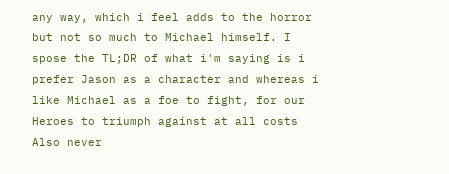any way, which i feel adds to the horror but not so much to Michael himself. I spose the TL;DR of what i'm saying is i prefer Jason as a character and whereas i like Michael as a foe to fight, for our Heroes to triumph against at all costs Also never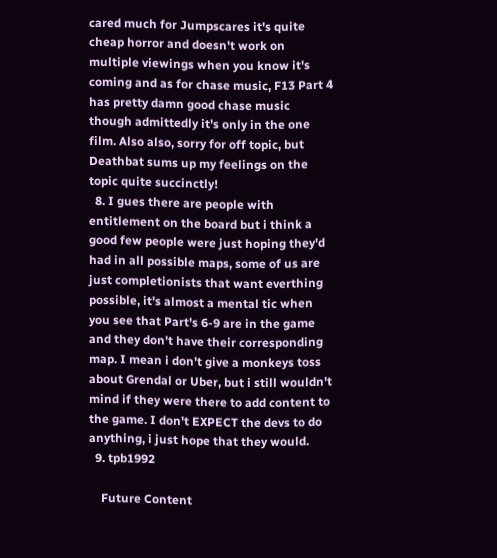cared much for Jumpscares it's quite cheap horror and doesn't work on multiple viewings when you know it's coming and as for chase music, F13 Part 4 has pretty damn good chase music though admittedly it's only in the one film. Also also, sorry for off topic, but Deathbat sums up my feelings on the topic quite succinctly!
  8. I gues there are people with entitlement on the board but i think a good few people were just hoping they'd had in all possible maps, some of us are just completionists that want everthing possible, it's almost a mental tic when you see that Part's 6-9 are in the game and they don't have their corresponding map. I mean i don't give a monkeys toss about Grendal or Uber, but i still wouldn't mind if they were there to add content to the game. I don't EXPECT the devs to do anything, i just hope that they would.
  9. tpb1992

    Future Content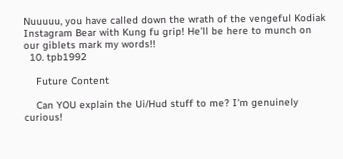Nuuuuu, you have called down the wrath of the vengeful Kodiak Instagram Bear with Kung fu grip! He'll be here to munch on our giblets mark my words!!
  10. tpb1992

    Future Content

    Can YOU explain the Ui/Hud stuff to me? I'm genuinely curious!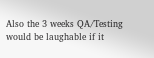Also the 3 weeks QA/Testing would be laughable if it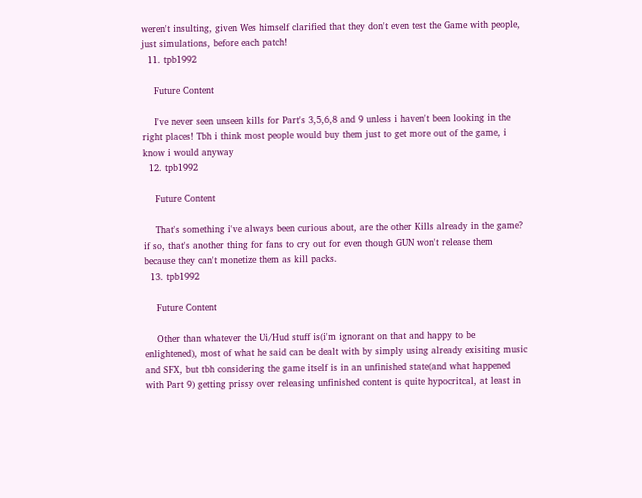weren't insulting, given Wes himself clarified that they don't even test the Game with people, just simulations, before each patch!
  11. tpb1992

    Future Content

    I've never seen unseen kills for Part's 3,5,6,8 and 9 unless i haven't been looking in the right places! Tbh i think most people would buy them just to get more out of the game, i know i would anyway
  12. tpb1992

    Future Content

    That's something i've always been curious about, are the other Kills already in the game? if so, that's another thing for fans to cry out for even though GUN won't release them because they can't monetize them as kill packs.
  13. tpb1992

    Future Content

    Other than whatever the Ui/Hud stuff is(i'm ignorant on that and happy to be enlightened), most of what he said can be dealt with by simply using already exisiting music and SFX, but tbh considering the game itself is in an unfinished state(and what happened with Part 9) getting prissy over releasing unfinished content is quite hypocritcal, at least in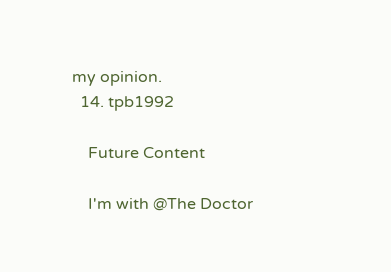my opinion.
  14. tpb1992

    Future Content

    I'm with @The Doctor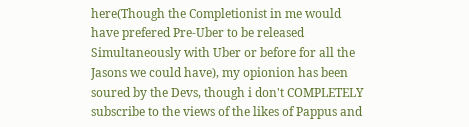here(Though the Completionist in me would have prefered Pre-Uber to be released Simultaneously with Uber or before for all the Jasons we could have), my opionion has been soured by the Devs, though i don't COMPLETELY subscribe to the views of the likes of Pappus and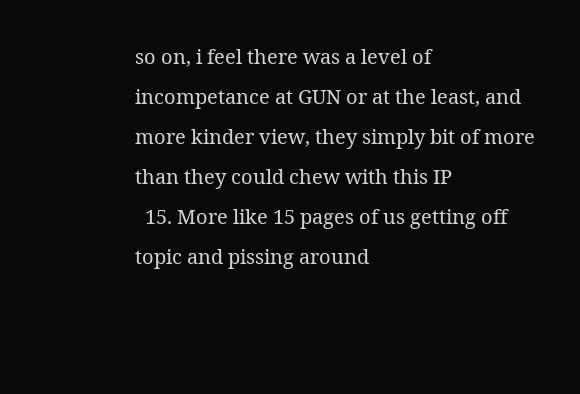so on, i feel there was a level of incompetance at GUN or at the least, and more kinder view, they simply bit of more than they could chew with this IP
  15. More like 15 pages of us getting off topic and pissing around